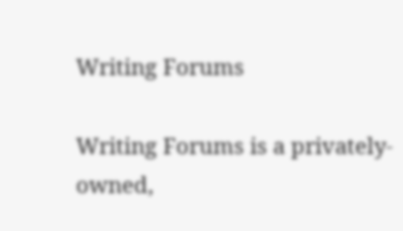Writing Forums

Writing Forums is a privately-owned,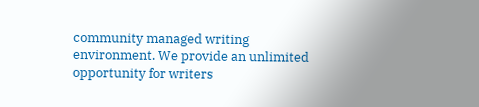community managed writing environment. We provide an unlimited opportunity for writers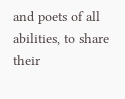and poets of all abilities, to share their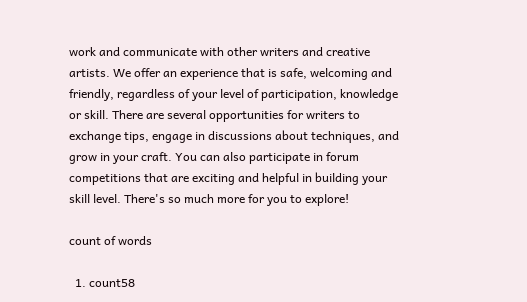work and communicate with other writers and creative artists. We offer an experience that is safe, welcoming and friendly, regardless of your level of participation, knowledge or skill. There are several opportunities for writers to exchange tips, engage in discussions about techniques, and grow in your craft. You can also participate in forum competitions that are exciting and helpful in building your skill level. There's so much more for you to explore!

count of words

  1. count58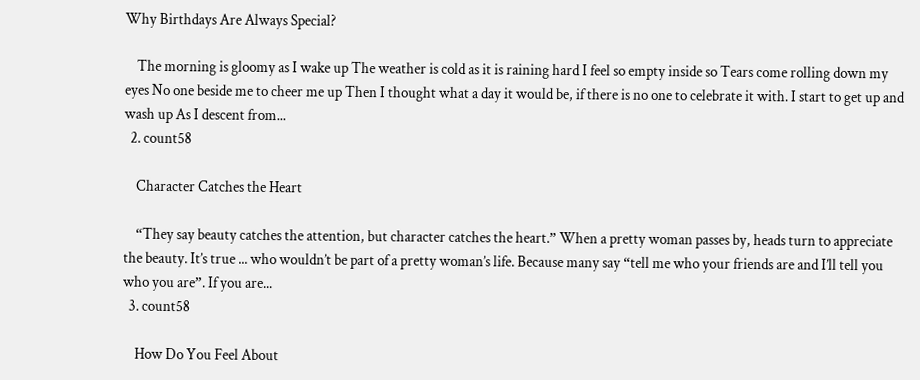Why Birthdays Are Always Special?

    The morning is gloomy as I wake up The weather is cold as it is raining hard I feel so empty inside so Tears come rolling down my eyes No one beside me to cheer me up Then I thought what a day it would be, if there is no one to celebrate it with. I start to get up and wash up As I descent from...
  2. count58

    Character Catches the Heart

    “They say beauty catches the attention, but character catches the heart.” When a pretty woman passes by, heads turn to appreciate the beauty. It’s true ... who wouldn’t be part of a pretty woman’s life. Because many say “tell me who your friends are and I’ll tell you who you are”. If you are...
  3. count58

    How Do You Feel About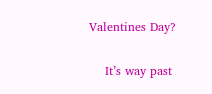Valentines Day?

    It’s way past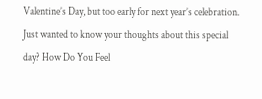Valentine’s Day, but too early for next year’s celebration. Just wanted to know your thoughts about this special day? How Do You Feel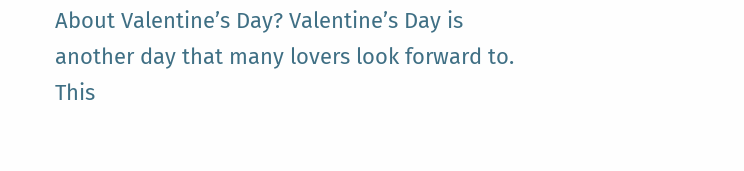About Valentine’s Day? Valentine’s Day is another day that many lovers look forward to. This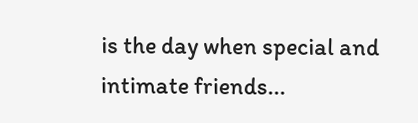is the day when special and intimate friends...